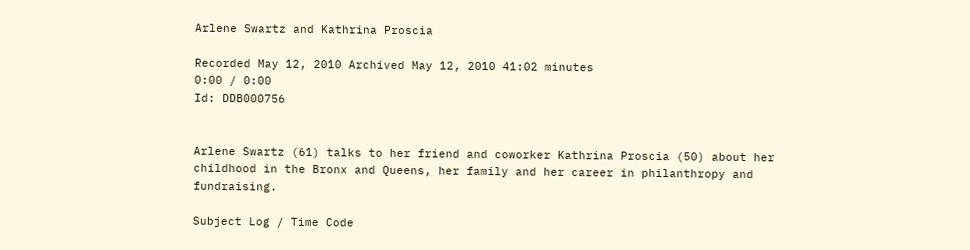Arlene Swartz and Kathrina Proscia

Recorded May 12, 2010 Archived May 12, 2010 41:02 minutes
0:00 / 0:00
Id: DDB000756


Arlene Swartz (61) talks to her friend and coworker Kathrina Proscia (50) about her childhood in the Bronx and Queens, her family and her career in philanthropy and fundraising.

Subject Log / Time Code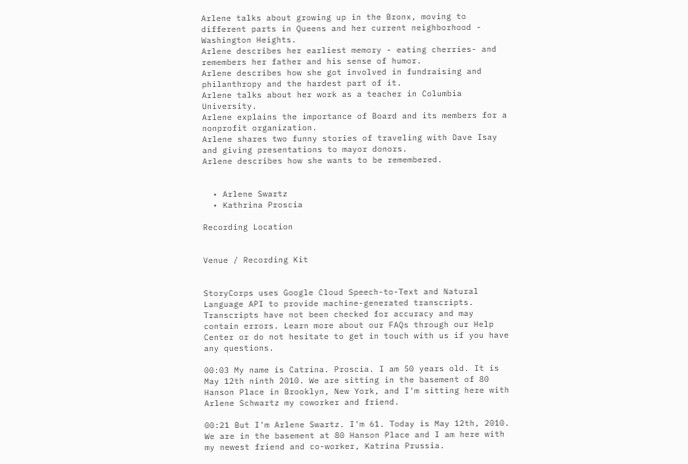Arlene talks about growing up in the Bronx, moving to different parts in Queens and her current neighborhood - Washington Heights.
Arlene describes her earliest memory - eating cherries- and remembers her father and his sense of humor.
Arlene describes how she got involved in fundraising and philanthropy and the hardest part of it.
Arlene talks about her work as a teacher in Columbia University.
Arlene explains the importance of Board and its members for a nonprofit organization.
Arlene shares two funny stories of traveling with Dave Isay and giving presentations to mayor donors.
Arlene describes how she wants to be remembered.


  • Arlene Swartz
  • Kathrina Proscia

Recording Location


Venue / Recording Kit


StoryCorps uses Google Cloud Speech-to-Text and Natural Language API to provide machine-generated transcripts. Transcripts have not been checked for accuracy and may contain errors. Learn more about our FAQs through our Help Center or do not hesitate to get in touch with us if you have any questions.

00:03 My name is Catrina. Proscia. I am 50 years old. It is May 12th ninth 2010. We are sitting in the basement of 80 Hanson Place in Brooklyn, New York, and I'm sitting here with Arlene Schwartz my coworker and friend.

00:21 But I'm Arlene Swartz. I'm 61. Today is May 12th, 2010. We are in the basement at 80 Hanson Place and I am here with my newest friend and co-worker, Katrina Prussia.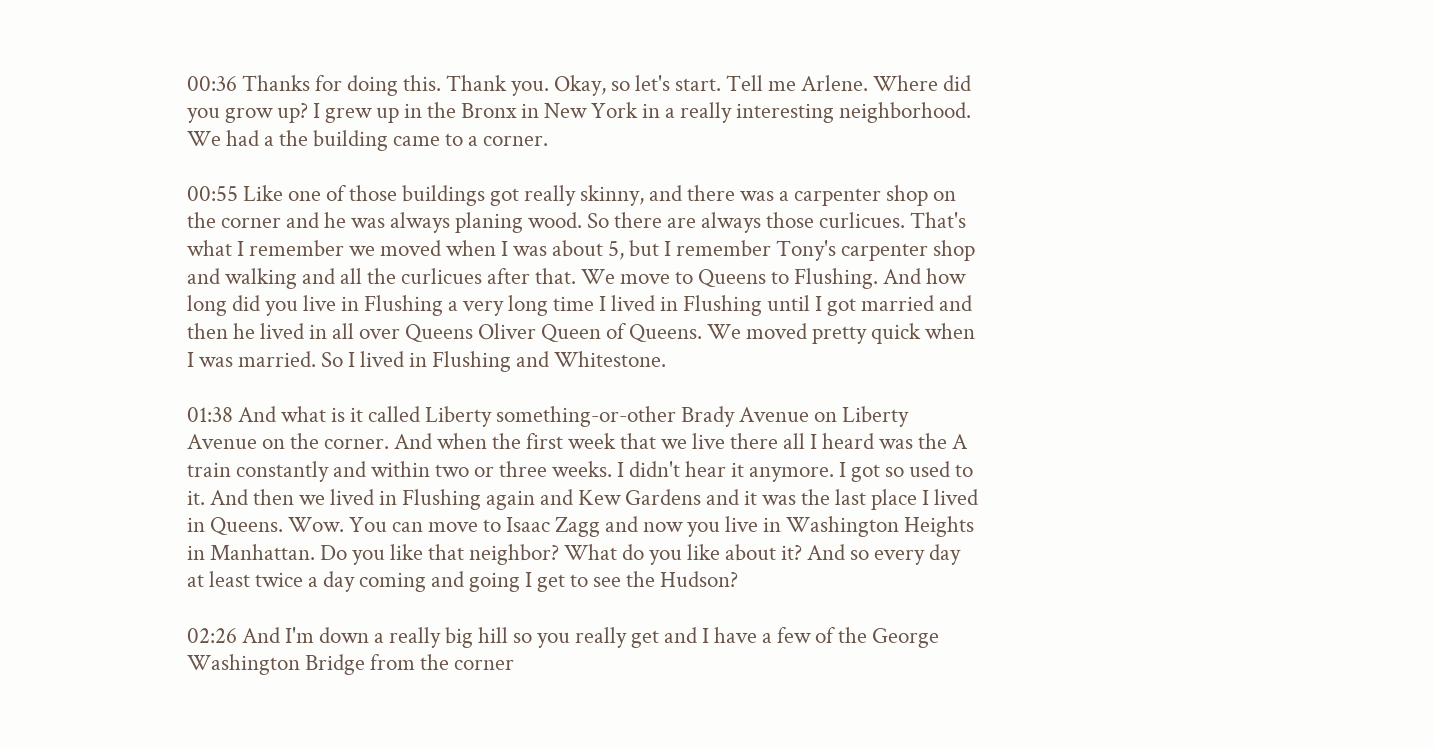00:36 Thanks for doing this. Thank you. Okay, so let's start. Tell me Arlene. Where did you grow up? I grew up in the Bronx in New York in a really interesting neighborhood. We had a the building came to a corner.

00:55 Like one of those buildings got really skinny, and there was a carpenter shop on the corner and he was always planing wood. So there are always those curlicues. That's what I remember we moved when I was about 5, but I remember Tony's carpenter shop and walking and all the curlicues after that. We move to Queens to Flushing. And how long did you live in Flushing a very long time I lived in Flushing until I got married and then he lived in all over Queens Oliver Queen of Queens. We moved pretty quick when I was married. So I lived in Flushing and Whitestone.

01:38 And what is it called Liberty something-or-other Brady Avenue on Liberty Avenue on the corner. And when the first week that we live there all I heard was the A train constantly and within two or three weeks. I didn't hear it anymore. I got so used to it. And then we lived in Flushing again and Kew Gardens and it was the last place I lived in Queens. Wow. You can move to Isaac Zagg and now you live in Washington Heights in Manhattan. Do you like that neighbor? What do you like about it? And so every day at least twice a day coming and going I get to see the Hudson?

02:26 And I'm down a really big hill so you really get and I have a few of the George Washington Bridge from the corner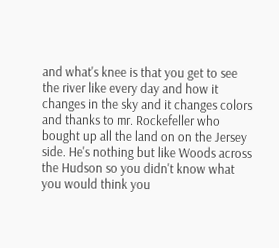and what's knee is that you get to see the river like every day and how it changes in the sky and it changes colors and thanks to mr. Rockefeller who bought up all the land on on the Jersey side. He's nothing but like Woods across the Hudson so you didn't know what you would think you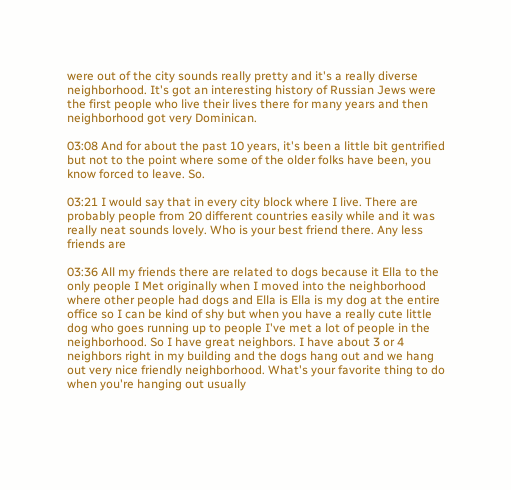were out of the city sounds really pretty and it's a really diverse neighborhood. It's got an interesting history of Russian Jews were the first people who live their lives there for many years and then neighborhood got very Dominican.

03:08 And for about the past 10 years, it's been a little bit gentrified but not to the point where some of the older folks have been, you know forced to leave. So.

03:21 I would say that in every city block where I live. There are probably people from 20 different countries easily while and it was really neat sounds lovely. Who is your best friend there. Any less friends are

03:36 All my friends there are related to dogs because it Ella to the only people I Met originally when I moved into the neighborhood where other people had dogs and Ella is Ella is my dog at the entire office so I can be kind of shy but when you have a really cute little dog who goes running up to people I've met a lot of people in the neighborhood. So I have great neighbors. I have about 3 or 4 neighbors right in my building and the dogs hang out and we hang out very nice friendly neighborhood. What's your favorite thing to do when you're hanging out usually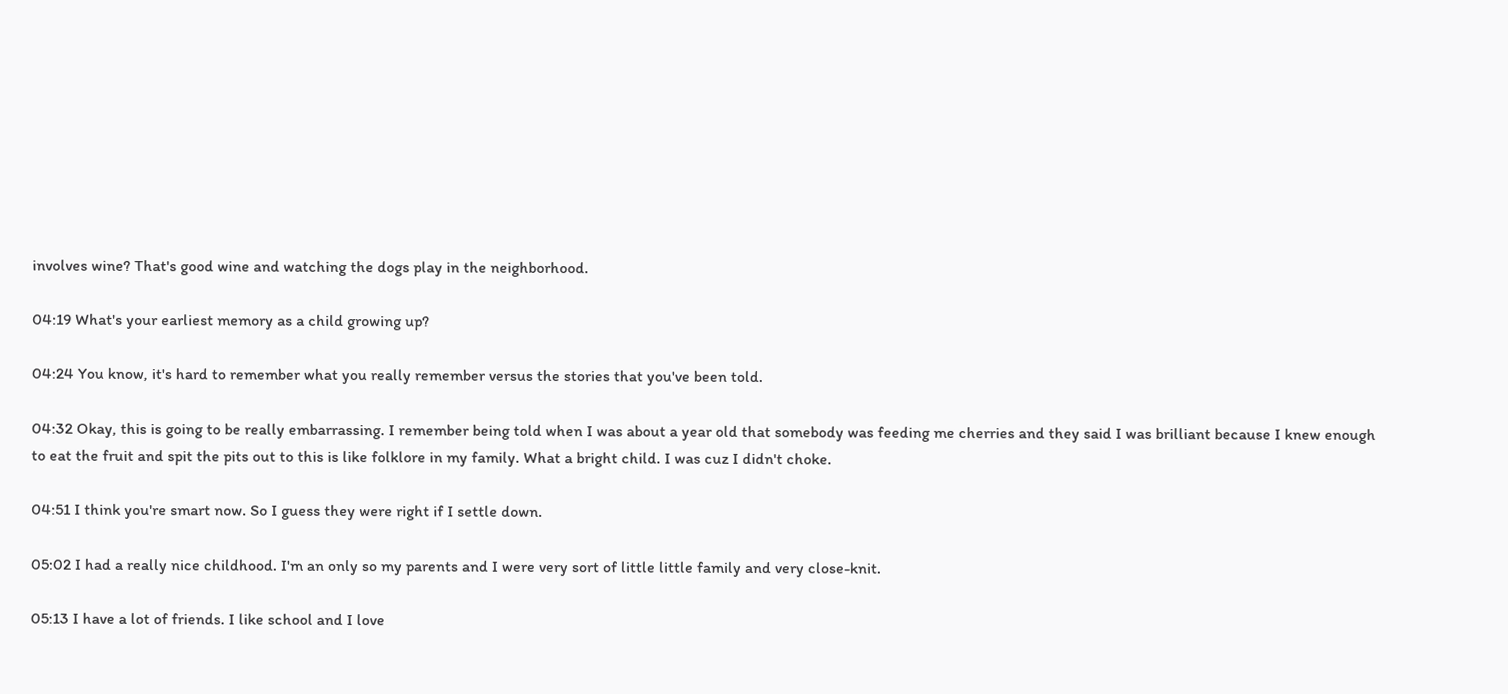involves wine? That's good wine and watching the dogs play in the neighborhood.

04:19 What's your earliest memory as a child growing up?

04:24 You know, it's hard to remember what you really remember versus the stories that you've been told.

04:32 Okay, this is going to be really embarrassing. I remember being told when I was about a year old that somebody was feeding me cherries and they said I was brilliant because I knew enough to eat the fruit and spit the pits out to this is like folklore in my family. What a bright child. I was cuz I didn't choke.

04:51 I think you're smart now. So I guess they were right if I settle down.

05:02 I had a really nice childhood. I'm an only so my parents and I were very sort of little little family and very close-knit.

05:13 I have a lot of friends. I like school and I love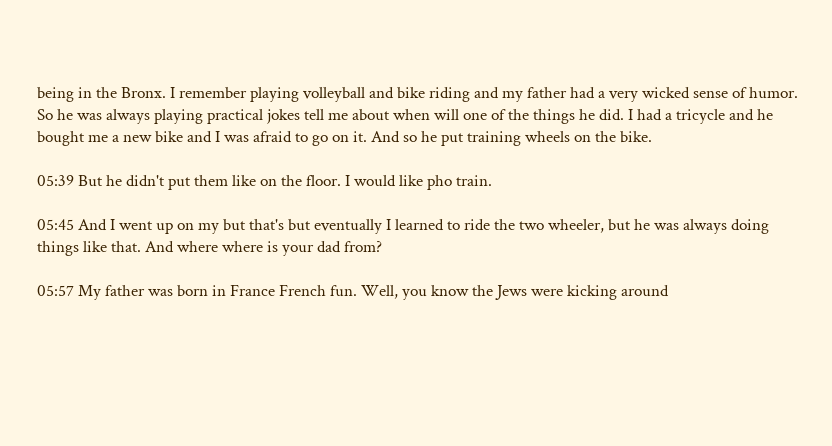being in the Bronx. I remember playing volleyball and bike riding and my father had a very wicked sense of humor. So he was always playing practical jokes tell me about when will one of the things he did. I had a tricycle and he bought me a new bike and I was afraid to go on it. And so he put training wheels on the bike.

05:39 But he didn't put them like on the floor. I would like pho train.

05:45 And I went up on my but that's but eventually I learned to ride the two wheeler, but he was always doing things like that. And where where is your dad from?

05:57 My father was born in France French fun. Well, you know the Jews were kicking around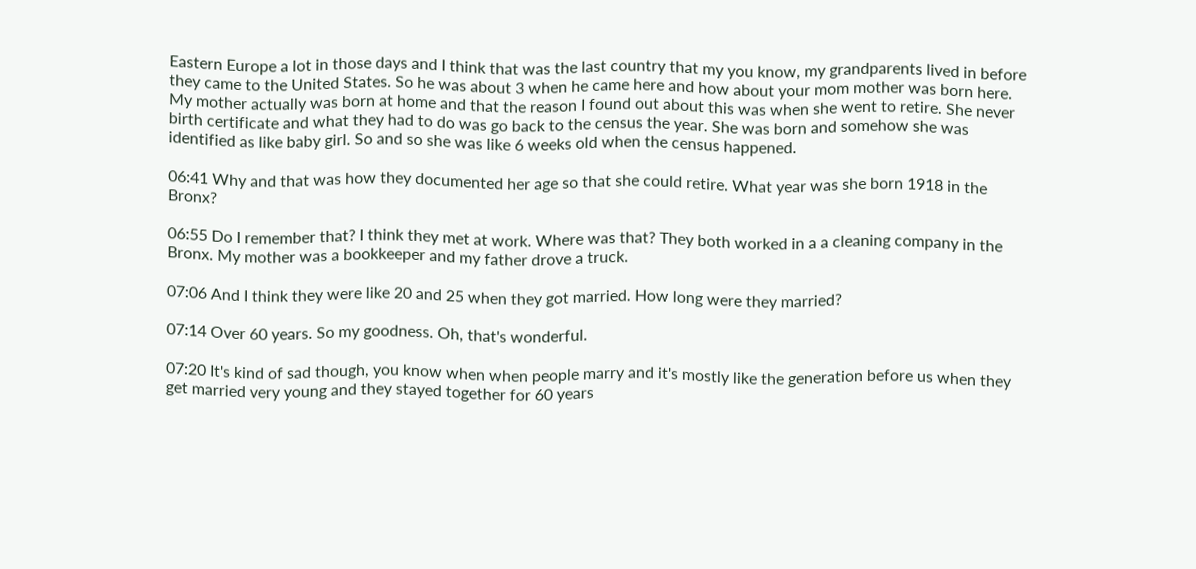Eastern Europe a lot in those days and I think that was the last country that my you know, my grandparents lived in before they came to the United States. So he was about 3 when he came here and how about your mom mother was born here. My mother actually was born at home and that the reason I found out about this was when she went to retire. She never birth certificate and what they had to do was go back to the census the year. She was born and somehow she was identified as like baby girl. So and so she was like 6 weeks old when the census happened.

06:41 Why and that was how they documented her age so that she could retire. What year was she born 1918 in the Bronx?

06:55 Do I remember that? I think they met at work. Where was that? They both worked in a a cleaning company in the Bronx. My mother was a bookkeeper and my father drove a truck.

07:06 And I think they were like 20 and 25 when they got married. How long were they married?

07:14 Over 60 years. So my goodness. Oh, that's wonderful.

07:20 It's kind of sad though, you know when when people marry and it's mostly like the generation before us when they get married very young and they stayed together for 60 years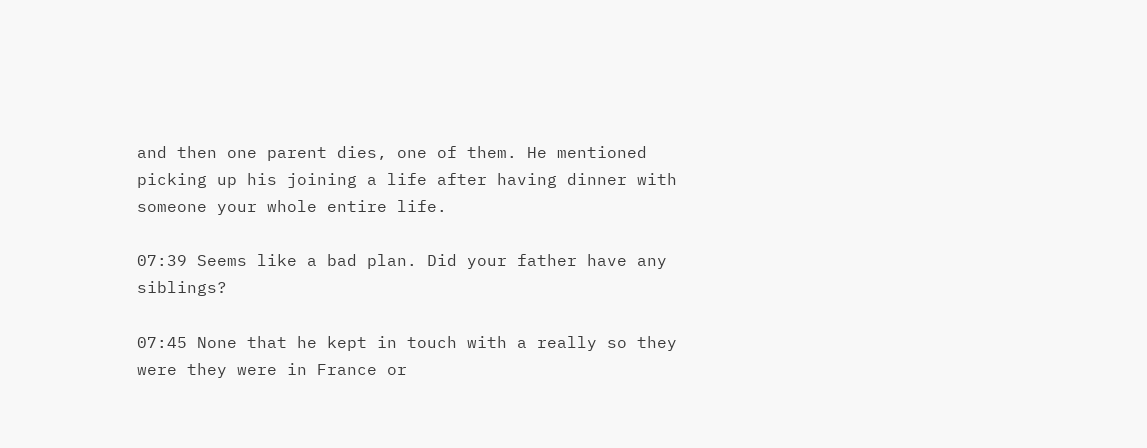and then one parent dies, one of them. He mentioned picking up his joining a life after having dinner with someone your whole entire life.

07:39 Seems like a bad plan. Did your father have any siblings?

07:45 None that he kept in touch with a really so they were they were in France or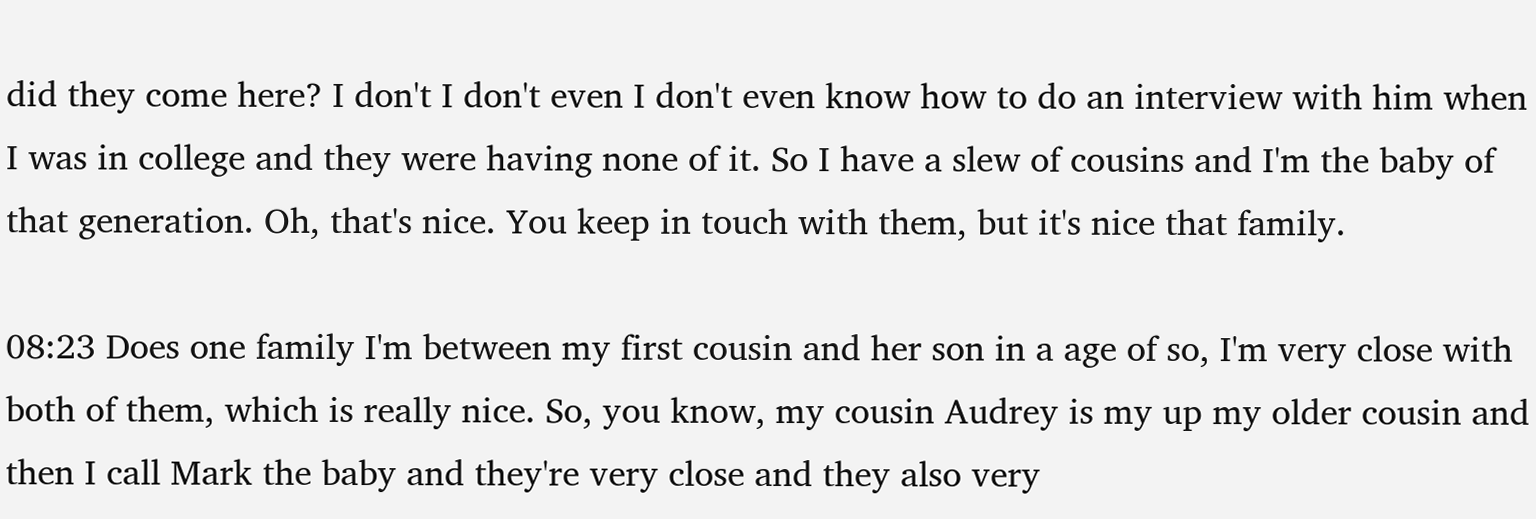did they come here? I don't I don't even I don't even know how to do an interview with him when I was in college and they were having none of it. So I have a slew of cousins and I'm the baby of that generation. Oh, that's nice. You keep in touch with them, but it's nice that family.

08:23 Does one family I'm between my first cousin and her son in a age of so, I'm very close with both of them, which is really nice. So, you know, my cousin Audrey is my up my older cousin and then I call Mark the baby and they're very close and they also very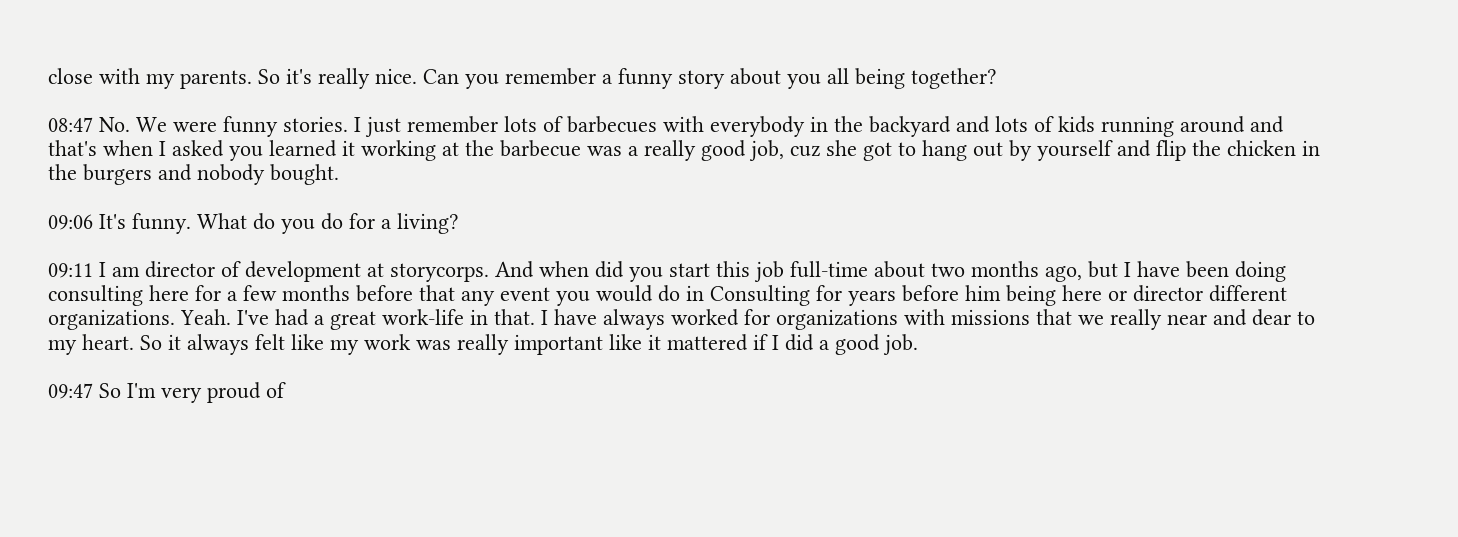close with my parents. So it's really nice. Can you remember a funny story about you all being together?

08:47 No. We were funny stories. I just remember lots of barbecues with everybody in the backyard and lots of kids running around and that's when I asked you learned it working at the barbecue was a really good job, cuz she got to hang out by yourself and flip the chicken in the burgers and nobody bought.

09:06 It's funny. What do you do for a living?

09:11 I am director of development at storycorps. And when did you start this job full-time about two months ago, but I have been doing consulting here for a few months before that any event you would do in Consulting for years before him being here or director different organizations. Yeah. I've had a great work-life in that. I have always worked for organizations with missions that we really near and dear to my heart. So it always felt like my work was really important like it mattered if I did a good job.

09:47 So I'm very proud of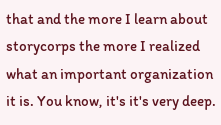that and the more I learn about storycorps the more I realized what an important organization it is. You know, it's it's very deep.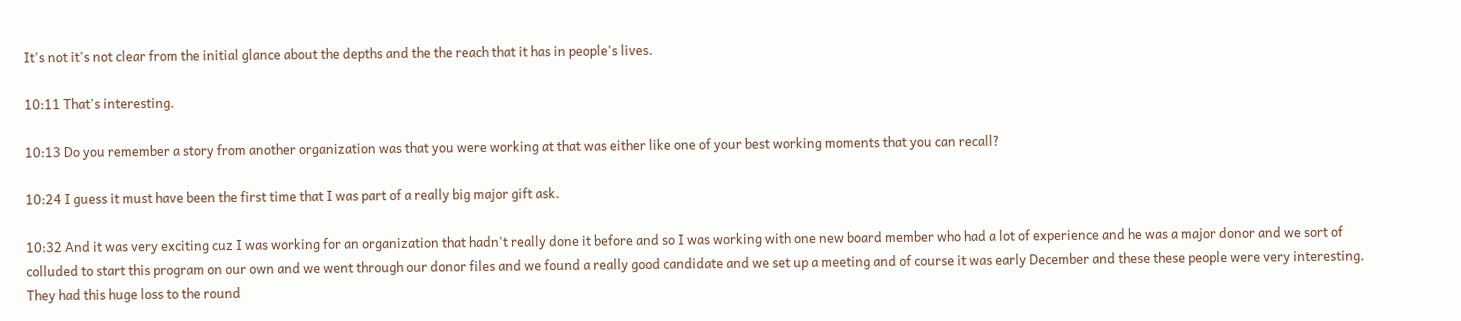It's not it's not clear from the initial glance about the depths and the the reach that it has in people's lives.

10:11 That's interesting.

10:13 Do you remember a story from another organization was that you were working at that was either like one of your best working moments that you can recall?

10:24 I guess it must have been the first time that I was part of a really big major gift ask.

10:32 And it was very exciting cuz I was working for an organization that hadn't really done it before and so I was working with one new board member who had a lot of experience and he was a major donor and we sort of colluded to start this program on our own and we went through our donor files and we found a really good candidate and we set up a meeting and of course it was early December and these these people were very interesting. They had this huge loss to the round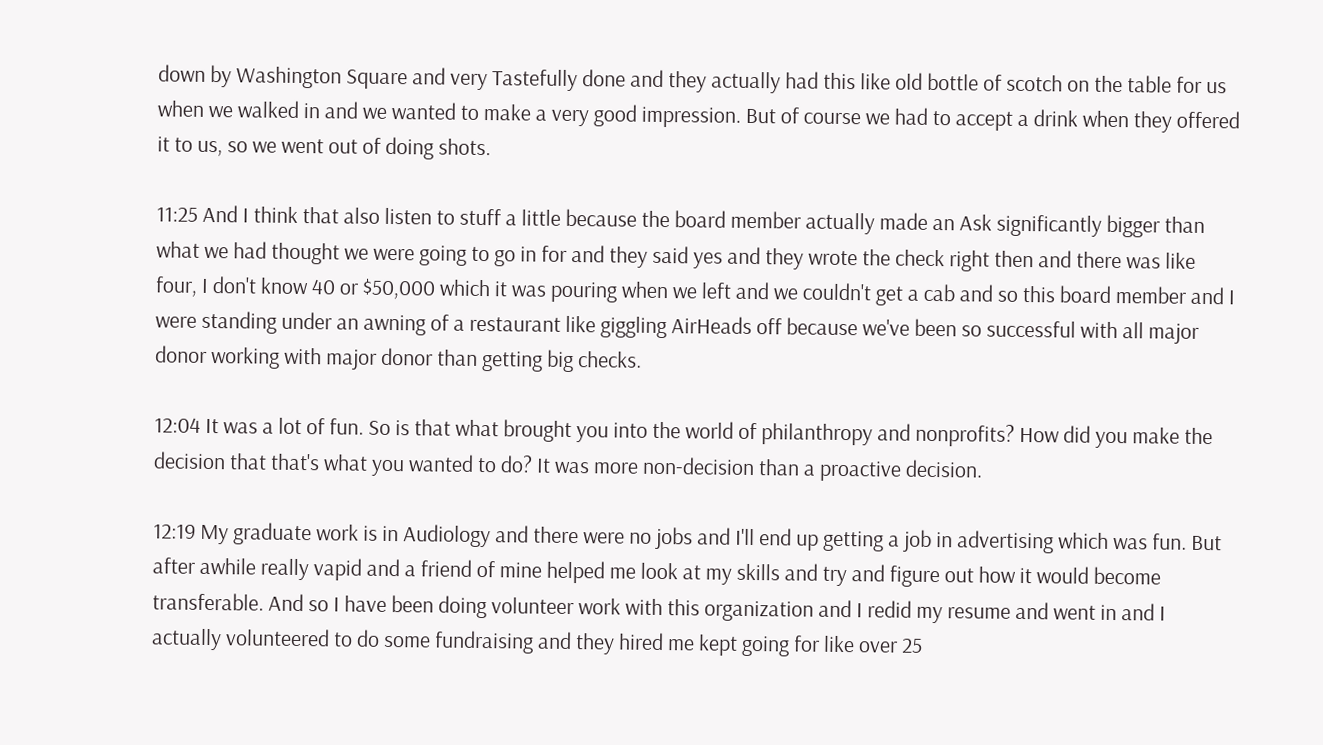down by Washington Square and very Tastefully done and they actually had this like old bottle of scotch on the table for us when we walked in and we wanted to make a very good impression. But of course we had to accept a drink when they offered it to us, so we went out of doing shots.

11:25 And I think that also listen to stuff a little because the board member actually made an Ask significantly bigger than what we had thought we were going to go in for and they said yes and they wrote the check right then and there was like four, I don't know 40 or $50,000 which it was pouring when we left and we couldn't get a cab and so this board member and I were standing under an awning of a restaurant like giggling AirHeads off because we've been so successful with all major donor working with major donor than getting big checks.

12:04 It was a lot of fun. So is that what brought you into the world of philanthropy and nonprofits? How did you make the decision that that's what you wanted to do? It was more non-decision than a proactive decision.

12:19 My graduate work is in Audiology and there were no jobs and I'll end up getting a job in advertising which was fun. But after awhile really vapid and a friend of mine helped me look at my skills and try and figure out how it would become transferable. And so I have been doing volunteer work with this organization and I redid my resume and went in and I actually volunteered to do some fundraising and they hired me kept going for like over 25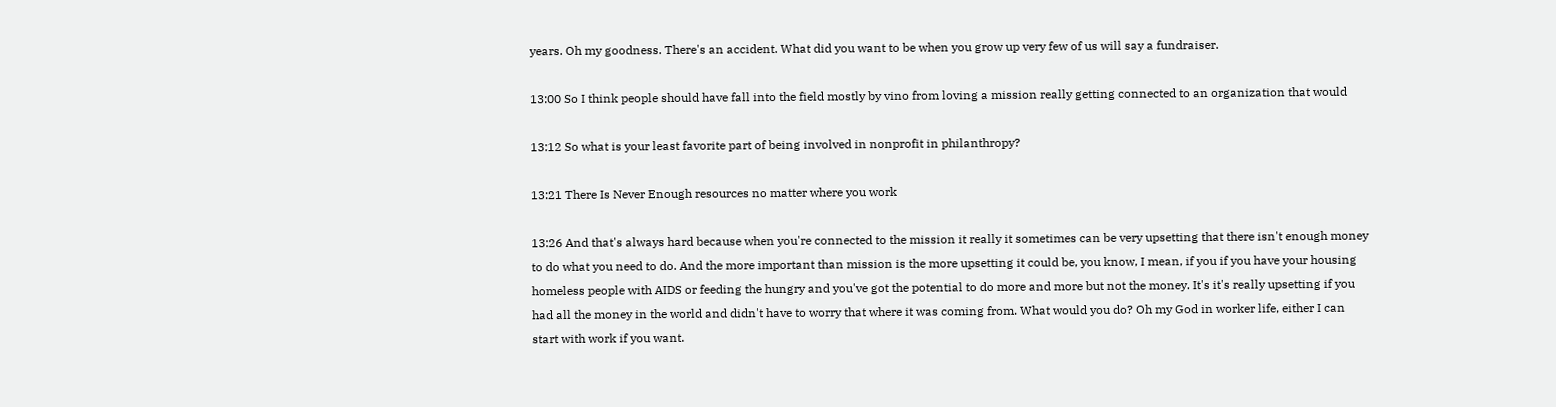years. Oh my goodness. There's an accident. What did you want to be when you grow up very few of us will say a fundraiser.

13:00 So I think people should have fall into the field mostly by vino from loving a mission really getting connected to an organization that would

13:12 So what is your least favorite part of being involved in nonprofit in philanthropy?

13:21 There Is Never Enough resources no matter where you work

13:26 And that's always hard because when you're connected to the mission it really it sometimes can be very upsetting that there isn't enough money to do what you need to do. And the more important than mission is the more upsetting it could be, you know, I mean, if you if you have your housing homeless people with AIDS or feeding the hungry and you've got the potential to do more and more but not the money. It's it's really upsetting if you had all the money in the world and didn't have to worry that where it was coming from. What would you do? Oh my God in worker life, either I can start with work if you want.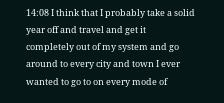14:08 I think that I probably take a solid year off and travel and get it completely out of my system and go around to every city and town I ever wanted to go to on every mode of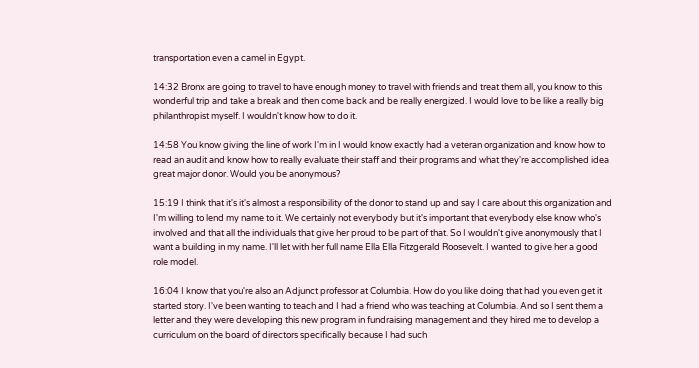transportation even a camel in Egypt.

14:32 Bronx are going to travel to have enough money to travel with friends and treat them all, you know to this wonderful trip and take a break and then come back and be really energized. I would love to be like a really big philanthropist myself. I wouldn't know how to do it.

14:58 You know giving the line of work I'm in I would know exactly had a veteran organization and know how to read an audit and know how to really evaluate their staff and their programs and what they're accomplished idea great major donor. Would you be anonymous?

15:19 I think that it's it's almost a responsibility of the donor to stand up and say I care about this organization and I'm willing to lend my name to it. We certainly not everybody but it's important that everybody else know who's involved and that all the individuals that give her proud to be part of that. So I wouldn't give anonymously that I want a building in my name. I'll let with her full name Ella Ella Fitzgerald Roosevelt. I wanted to give her a good role model.

16:04 I know that you're also an Adjunct professor at Columbia. How do you like doing that had you even get it started story. I've been wanting to teach and I had a friend who was teaching at Columbia. And so I sent them a letter and they were developing this new program in fundraising management and they hired me to develop a curriculum on the board of directors specifically because I had such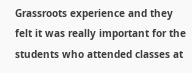Grassroots experience and they felt it was really important for the students who attended classes at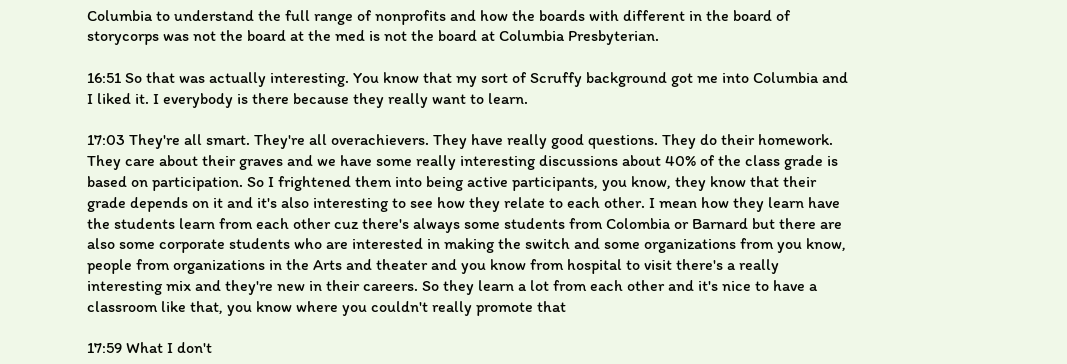Columbia to understand the full range of nonprofits and how the boards with different in the board of storycorps was not the board at the med is not the board at Columbia Presbyterian.

16:51 So that was actually interesting. You know that my sort of Scruffy background got me into Columbia and I liked it. I everybody is there because they really want to learn.

17:03 They're all smart. They're all overachievers. They have really good questions. They do their homework. They care about their graves and we have some really interesting discussions about 40% of the class grade is based on participation. So I frightened them into being active participants, you know, they know that their grade depends on it and it's also interesting to see how they relate to each other. I mean how they learn have the students learn from each other cuz there's always some students from Colombia or Barnard but there are also some corporate students who are interested in making the switch and some organizations from you know, people from organizations in the Arts and theater and you know from hospital to visit there's a really interesting mix and they're new in their careers. So they learn a lot from each other and it's nice to have a classroom like that, you know where you couldn't really promote that

17:59 What I don't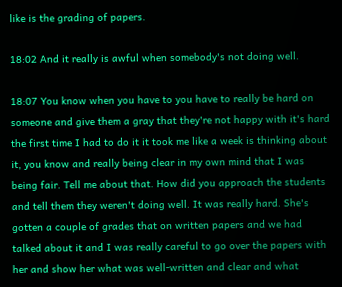like is the grading of papers.

18:02 And it really is awful when somebody's not doing well.

18:07 You know when you have to you have to really be hard on someone and give them a gray that they're not happy with it's hard the first time I had to do it it took me like a week is thinking about it, you know and really being clear in my own mind that I was being fair. Tell me about that. How did you approach the students and tell them they weren't doing well. It was really hard. She's gotten a couple of grades that on written papers and we had talked about it and I was really careful to go over the papers with her and show her what was well-written and clear and what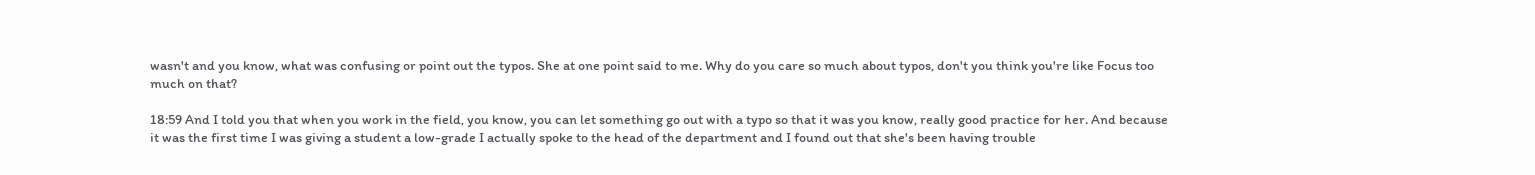wasn't and you know, what was confusing or point out the typos. She at one point said to me. Why do you care so much about typos, don't you think you're like Focus too much on that?

18:59 And I told you that when you work in the field, you know, you can let something go out with a typo so that it was you know, really good practice for her. And because it was the first time I was giving a student a low-grade I actually spoke to the head of the department and I found out that she's been having trouble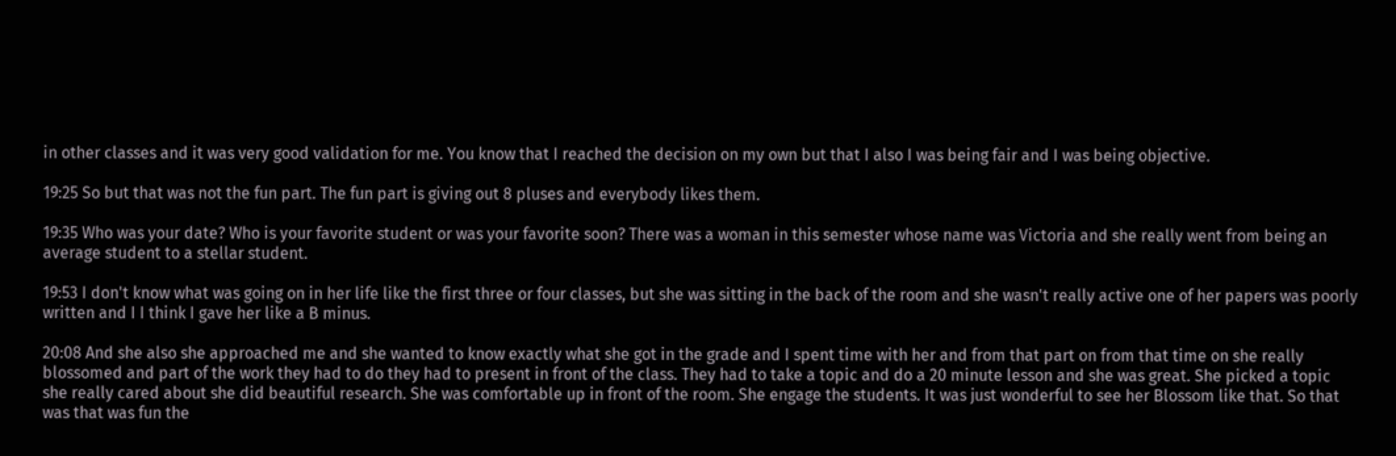in other classes and it was very good validation for me. You know that I reached the decision on my own but that I also I was being fair and I was being objective.

19:25 So but that was not the fun part. The fun part is giving out 8 pluses and everybody likes them.

19:35 Who was your date? Who is your favorite student or was your favorite soon? There was a woman in this semester whose name was Victoria and she really went from being an average student to a stellar student.

19:53 I don't know what was going on in her life like the first three or four classes, but she was sitting in the back of the room and she wasn't really active one of her papers was poorly written and I I think I gave her like a B minus.

20:08 And she also she approached me and she wanted to know exactly what she got in the grade and I spent time with her and from that part on from that time on she really blossomed and part of the work they had to do they had to present in front of the class. They had to take a topic and do a 20 minute lesson and she was great. She picked a topic she really cared about she did beautiful research. She was comfortable up in front of the room. She engage the students. It was just wonderful to see her Blossom like that. So that was that was fun the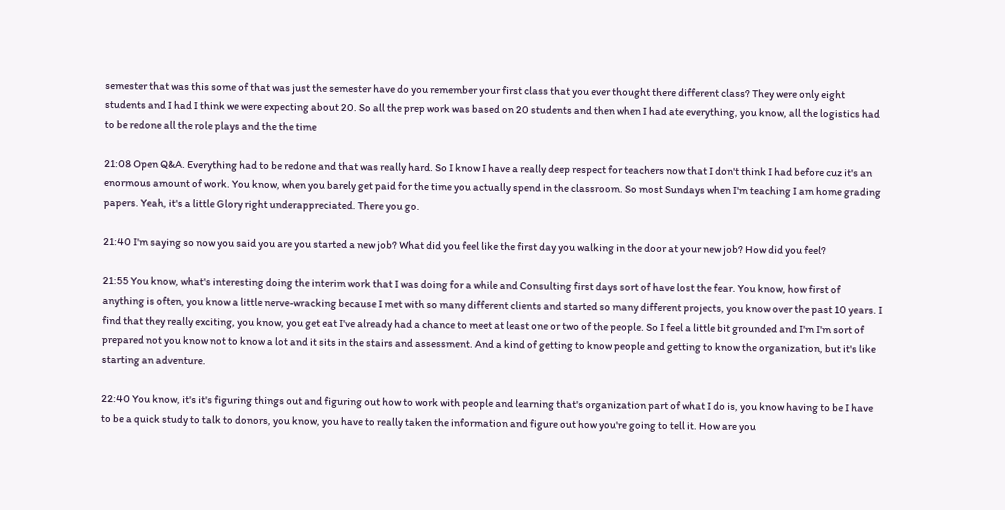semester that was this some of that was just the semester have do you remember your first class that you ever thought there different class? They were only eight students and I had I think we were expecting about 20. So all the prep work was based on 20 students and then when I had ate everything, you know, all the logistics had to be redone all the role plays and the the time

21:08 Open Q&A. Everything had to be redone and that was really hard. So I know I have a really deep respect for teachers now that I don't think I had before cuz it's an enormous amount of work. You know, when you barely get paid for the time you actually spend in the classroom. So most Sundays when I'm teaching I am home grading papers. Yeah, it's a little Glory right underappreciated. There you go.

21:40 I'm saying so now you said you are you started a new job? What did you feel like the first day you walking in the door at your new job? How did you feel?

21:55 You know, what's interesting doing the interim work that I was doing for a while and Consulting first days sort of have lost the fear. You know, how first of anything is often, you know a little nerve-wracking because I met with so many different clients and started so many different projects, you know over the past 10 years. I find that they really exciting, you know, you get eat I've already had a chance to meet at least one or two of the people. So I feel a little bit grounded and I'm I'm sort of prepared not you know not to know a lot and it sits in the stairs and assessment. And a kind of getting to know people and getting to know the organization, but it's like starting an adventure.

22:40 You know, it's it's figuring things out and figuring out how to work with people and learning that's organization part of what I do is, you know having to be I have to be a quick study to talk to donors, you know, you have to really taken the information and figure out how you're going to tell it. How are you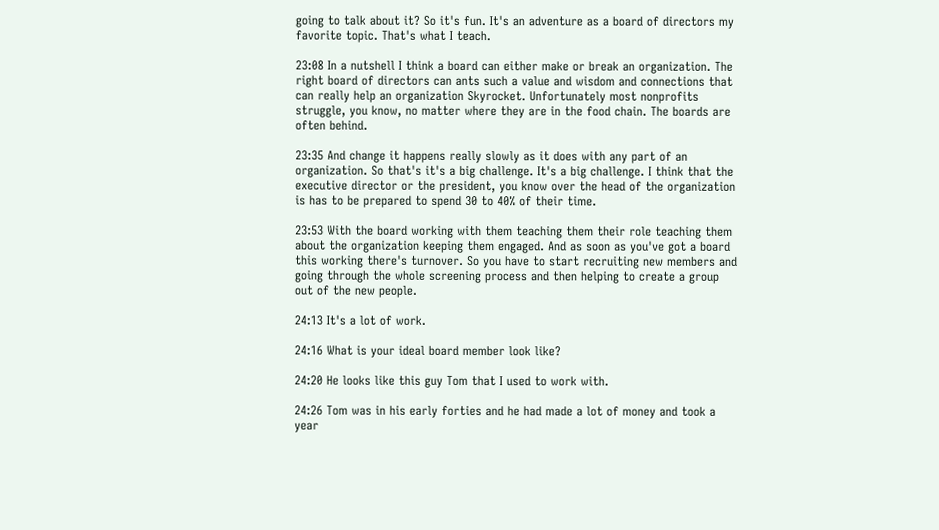going to talk about it? So it's fun. It's an adventure as a board of directors my favorite topic. That's what I teach.

23:08 In a nutshell I think a board can either make or break an organization. The right board of directors can ants such a value and wisdom and connections that can really help an organization Skyrocket. Unfortunately most nonprofits struggle, you know, no matter where they are in the food chain. The boards are often behind.

23:35 And change it happens really slowly as it does with any part of an organization. So that's it's a big challenge. It's a big challenge. I think that the executive director or the president, you know over the head of the organization is has to be prepared to spend 30 to 40% of their time.

23:53 With the board working with them teaching them their role teaching them about the organization keeping them engaged. And as soon as you've got a board this working there's turnover. So you have to start recruiting new members and going through the whole screening process and then helping to create a group out of the new people.

24:13 It's a lot of work.

24:16 What is your ideal board member look like?

24:20 He looks like this guy Tom that I used to work with.

24:26 Tom was in his early forties and he had made a lot of money and took a year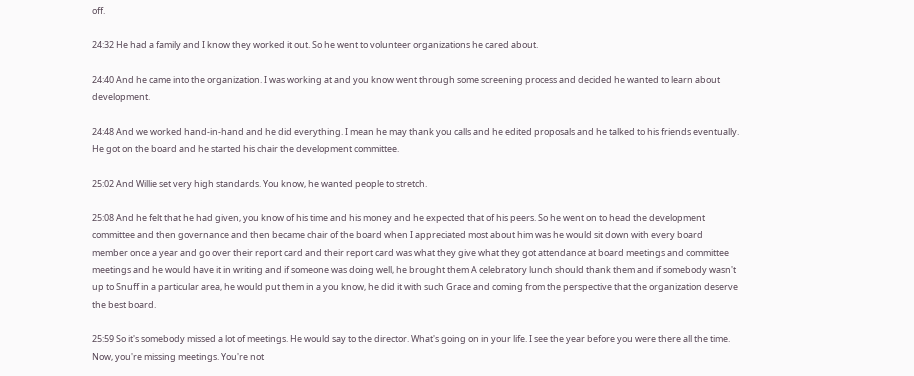off.

24:32 He had a family and I know they worked it out. So he went to volunteer organizations he cared about.

24:40 And he came into the organization. I was working at and you know went through some screening process and decided he wanted to learn about development.

24:48 And we worked hand-in-hand and he did everything. I mean he may thank you calls and he edited proposals and he talked to his friends eventually. He got on the board and he started his chair the development committee.

25:02 And Willie set very high standards. You know, he wanted people to stretch.

25:08 And he felt that he had given, you know of his time and his money and he expected that of his peers. So he went on to head the development committee and then governance and then became chair of the board when I appreciated most about him was he would sit down with every board member once a year and go over their report card and their report card was what they give what they got attendance at board meetings and committee meetings and he would have it in writing and if someone was doing well, he brought them A celebratory lunch should thank them and if somebody wasn't up to Snuff in a particular area, he would put them in a you know, he did it with such Grace and coming from the perspective that the organization deserve the best board.

25:59 So it's somebody missed a lot of meetings. He would say to the director. What's going on in your life. I see the year before you were there all the time. Now, you're missing meetings. You're not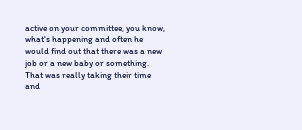active on your committee, you know, what's happening and often he would find out that there was a new job or a new baby or something. That was really taking their time and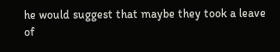he would suggest that maybe they took a leave of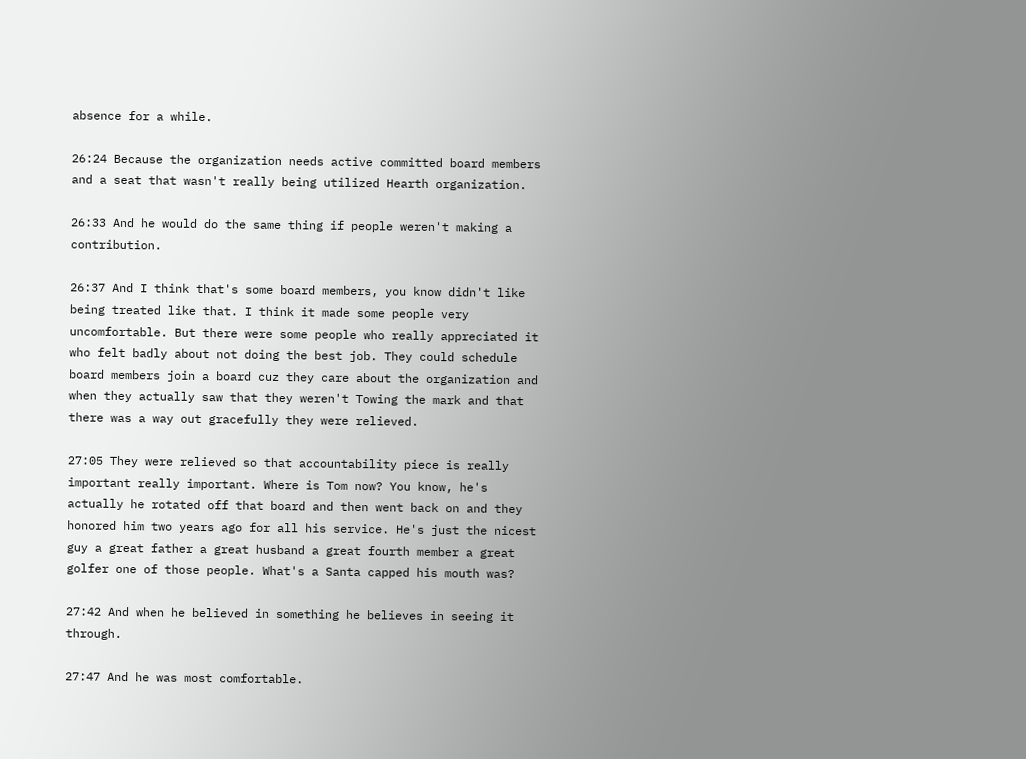absence for a while.

26:24 Because the organization needs active committed board members and a seat that wasn't really being utilized Hearth organization.

26:33 And he would do the same thing if people weren't making a contribution.

26:37 And I think that's some board members, you know didn't like being treated like that. I think it made some people very uncomfortable. But there were some people who really appreciated it who felt badly about not doing the best job. They could schedule board members join a board cuz they care about the organization and when they actually saw that they weren't Towing the mark and that there was a way out gracefully they were relieved.

27:05 They were relieved so that accountability piece is really important really important. Where is Tom now? You know, he's actually he rotated off that board and then went back on and they honored him two years ago for all his service. He's just the nicest guy a great father a great husband a great fourth member a great golfer one of those people. What's a Santa capped his mouth was?

27:42 And when he believed in something he believes in seeing it through.

27:47 And he was most comfortable.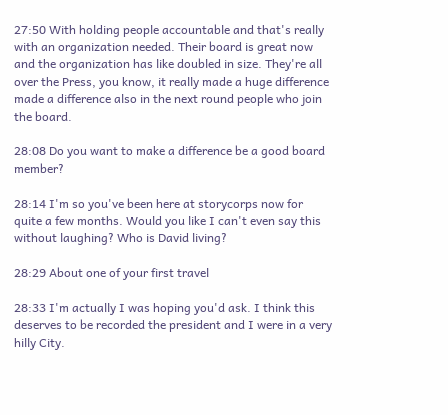27:50 With holding people accountable and that's really with an organization needed. Their board is great now and the organization has like doubled in size. They're all over the Press, you know, it really made a huge difference made a difference also in the next round people who join the board.

28:08 Do you want to make a difference be a good board member?

28:14 I'm so you've been here at storycorps now for quite a few months. Would you like I can't even say this without laughing? Who is David living?

28:29 About one of your first travel

28:33 I'm actually I was hoping you'd ask. I think this deserves to be recorded the president and I were in a very hilly City.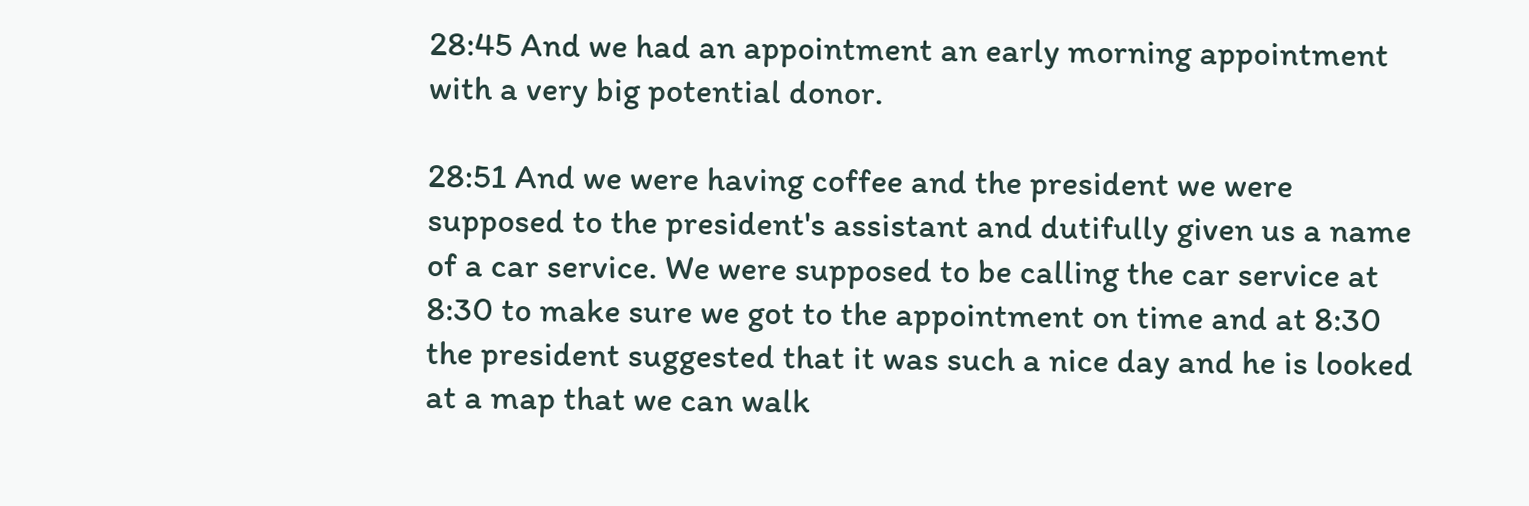28:45 And we had an appointment an early morning appointment with a very big potential donor.

28:51 And we were having coffee and the president we were supposed to the president's assistant and dutifully given us a name of a car service. We were supposed to be calling the car service at 8:30 to make sure we got to the appointment on time and at 8:30 the president suggested that it was such a nice day and he is looked at a map that we can walk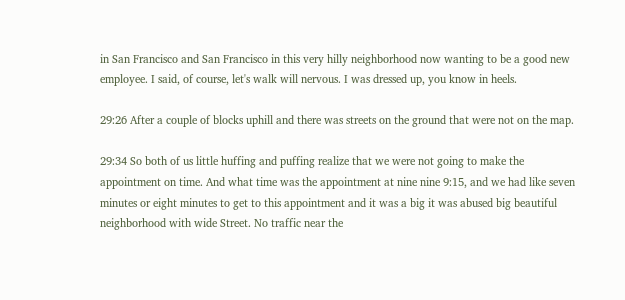in San Francisco and San Francisco in this very hilly neighborhood now wanting to be a good new employee. I said, of course, let's walk will nervous. I was dressed up, you know in heels.

29:26 After a couple of blocks uphill and there was streets on the ground that were not on the map.

29:34 So both of us little huffing and puffing realize that we were not going to make the appointment on time. And what time was the appointment at nine nine 9:15, and we had like seven minutes or eight minutes to get to this appointment and it was a big it was abused big beautiful neighborhood with wide Street. No traffic near the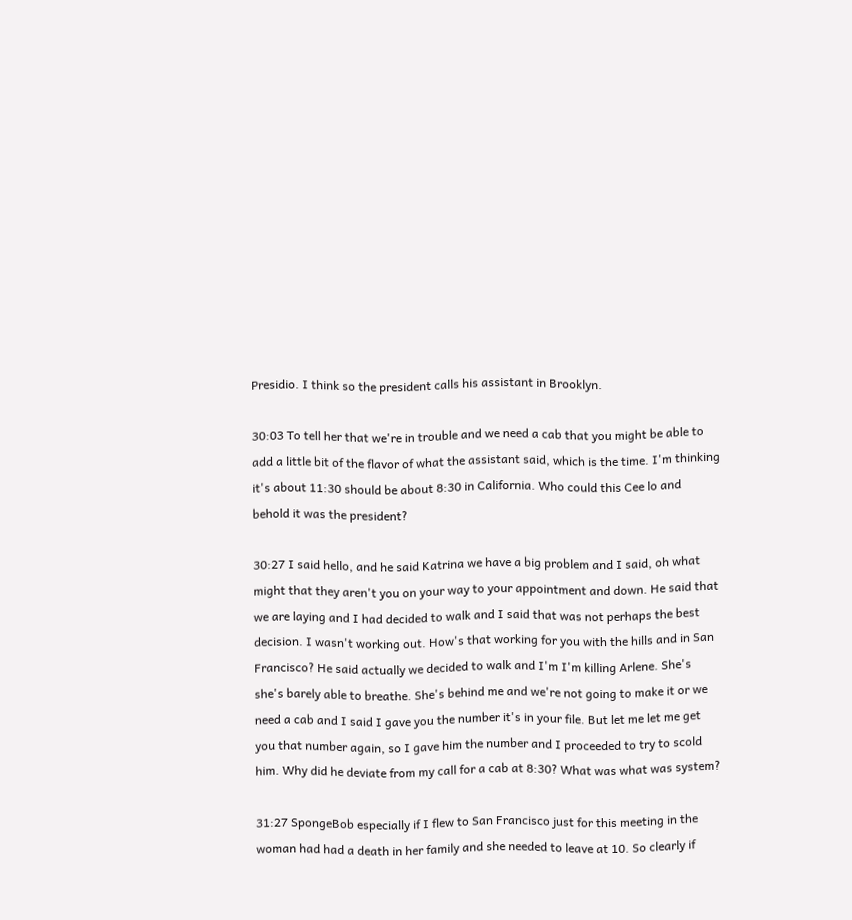Presidio. I think so the president calls his assistant in Brooklyn.

30:03 To tell her that we're in trouble and we need a cab that you might be able to add a little bit of the flavor of what the assistant said, which is the time. I'm thinking it's about 11:30 should be about 8:30 in California. Who could this Cee lo and behold it was the president?

30:27 I said hello, and he said Katrina we have a big problem and I said, oh what might that they aren't you on your way to your appointment and down. He said that we are laying and I had decided to walk and I said that was not perhaps the best decision. I wasn't working out. How's that working for you with the hills and in San Francisco? He said actually we decided to walk and I'm I'm killing Arlene. She's she's barely able to breathe. She's behind me and we're not going to make it or we need a cab and I said I gave you the number it's in your file. But let me let me get you that number again, so I gave him the number and I proceeded to try to scold him. Why did he deviate from my call for a cab at 8:30? What was what was system?

31:27 SpongeBob especially if I flew to San Francisco just for this meeting in the woman had had a death in her family and she needed to leave at 10. So clearly if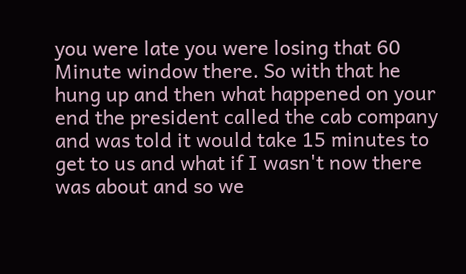you were late you were losing that 60 Minute window there. So with that he hung up and then what happened on your end the president called the cab company and was told it would take 15 minutes to get to us and what if I wasn't now there was about and so we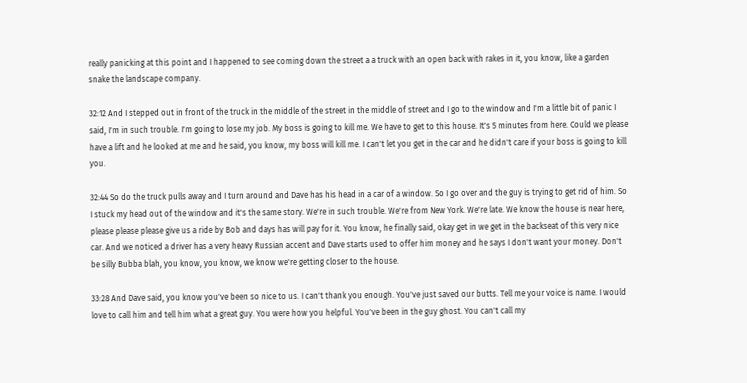really panicking at this point and I happened to see coming down the street a a truck with an open back with rakes in it, you know, like a garden snake the landscape company.

32:12 And I stepped out in front of the truck in the middle of the street in the middle of street and I go to the window and I'm a little bit of panic I said, I'm in such trouble. I'm going to lose my job. My boss is going to kill me. We have to get to this house. It's 5 minutes from here. Could we please have a lift and he looked at me and he said, you know, my boss will kill me. I can't let you get in the car and he didn't care if your boss is going to kill you.

32:44 So do the truck pulls away and I turn around and Dave has his head in a car of a window. So I go over and the guy is trying to get rid of him. So I stuck my head out of the window and it's the same story. We're in such trouble. We're from New York. We're late. We know the house is near here, please please please give us a ride by Bob and days has will pay for it. You know, he finally said, okay get in we get in the backseat of this very nice car. And we noticed a driver has a very heavy Russian accent and Dave starts used to offer him money and he says I don't want your money. Don't be silly Bubba blah, you know, you know, we know we're getting closer to the house.

33:28 And Dave said, you know you've been so nice to us. I can't thank you enough. You've just saved our butts. Tell me your voice is name. I would love to call him and tell him what a great guy. You were how you helpful. You've been in the guy ghost. You can't call my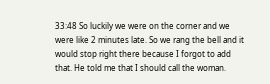33:48 So luckily we were on the corner and we were like 2 minutes late. So we rang the bell and it would stop right there because I forgot to add that. He told me that I should call the woman.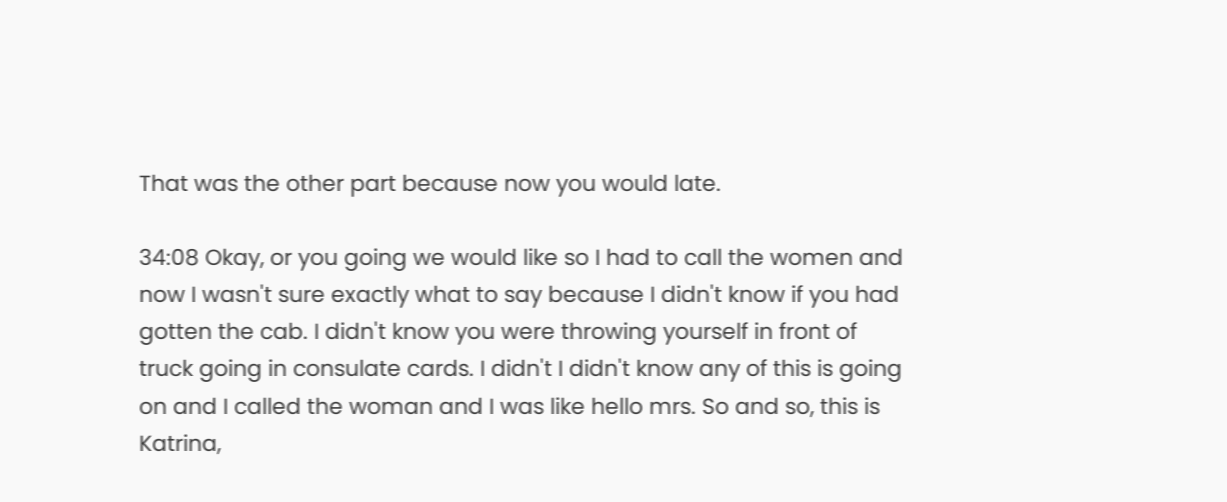That was the other part because now you would late.

34:08 Okay, or you going we would like so I had to call the women and now I wasn't sure exactly what to say because I didn't know if you had gotten the cab. I didn't know you were throwing yourself in front of truck going in consulate cards. I didn't I didn't know any of this is going on and I called the woman and I was like hello mrs. So and so, this is Katrina,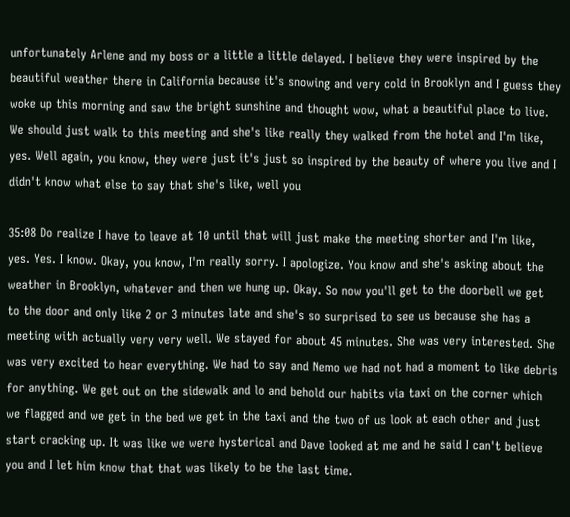unfortunately Arlene and my boss or a little a little delayed. I believe they were inspired by the beautiful weather there in California because it's snowing and very cold in Brooklyn and I guess they woke up this morning and saw the bright sunshine and thought wow, what a beautiful place to live. We should just walk to this meeting and she's like really they walked from the hotel and I'm like, yes. Well again, you know, they were just it's just so inspired by the beauty of where you live and I didn't know what else to say that she's like, well you

35:08 Do realize I have to leave at 10 until that will just make the meeting shorter and I'm like, yes. Yes. I know. Okay, you know, I'm really sorry. I apologize. You know and she's asking about the weather in Brooklyn, whatever and then we hung up. Okay. So now you'll get to the doorbell we get to the door and only like 2 or 3 minutes late and she's so surprised to see us because she has a meeting with actually very very well. We stayed for about 45 minutes. She was very interested. She was very excited to hear everything. We had to say and Nemo we had not had a moment to like debris for anything. We get out on the sidewalk and lo and behold our habits via taxi on the corner which we flagged and we get in the bed we get in the taxi and the two of us look at each other and just start cracking up. It was like we were hysterical and Dave looked at me and he said I can't believe you and I let him know that that was likely to be the last time.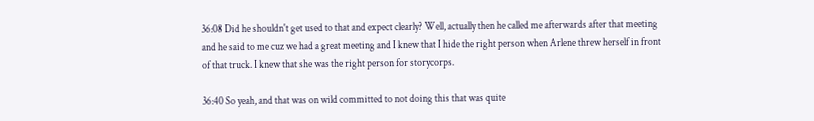36:08 Did he shouldn't get used to that and expect clearly? Well, actually then he called me afterwards after that meeting and he said to me cuz we had a great meeting and I knew that I hide the right person when Arlene threw herself in front of that truck. I knew that she was the right person for storycorps.

36:40 So yeah, and that was on wild committed to not doing this that was quite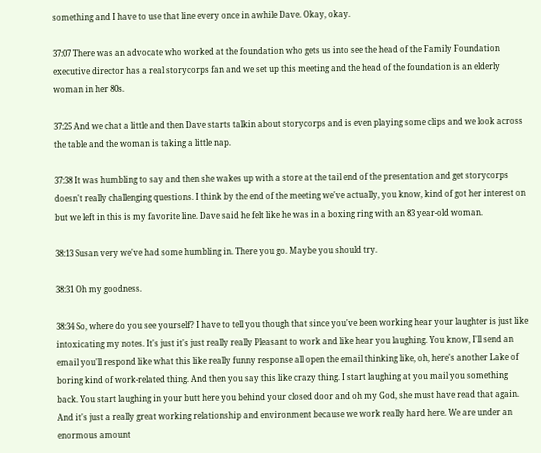something and I have to use that line every once in awhile Dave. Okay, okay.

37:07 There was an advocate who worked at the foundation who gets us into see the head of the Family Foundation executive director has a real storycorps fan and we set up this meeting and the head of the foundation is an elderly woman in her 80s.

37:25 And we chat a little and then Dave starts talkin about storycorps and is even playing some clips and we look across the table and the woman is taking a little nap.

37:38 It was humbling to say and then she wakes up with a store at the tail end of the presentation and get storycorps doesn't really challenging questions. I think by the end of the meeting we've actually, you know, kind of got her interest on but we left in this is my favorite line. Dave said he felt like he was in a boxing ring with an 83 year-old woman.

38:13 Susan very we've had some humbling in. There you go. Maybe you should try.

38:31 Oh my goodness.

38:34 So, where do you see yourself? I have to tell you though that since you've been working hear your laughter is just like intoxicating my notes. It's just it's just really really Pleasant to work and like hear you laughing. You know, I'll send an email you'll respond like what this like really funny response all open the email thinking like, oh, here's another Lake of boring kind of work-related thing. And then you say this like crazy thing. I start laughing at you mail you something back. You start laughing in your butt here you behind your closed door and oh my God, she must have read that again. And it's just a really great working relationship and environment because we work really hard here. We are under an enormous amount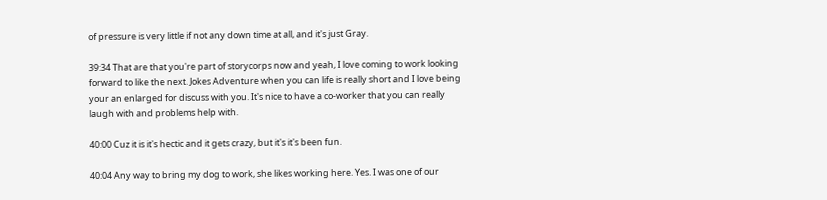of pressure is very little if not any down time at all, and it's just Gray.

39:34 That are that you're part of storycorps now and yeah, I love coming to work looking forward to like the next. Jokes Adventure when you can life is really short and I love being your an enlarged for discuss with you. It's nice to have a co-worker that you can really laugh with and problems help with.

40:00 Cuz it is it's hectic and it gets crazy, but it's it's been fun.

40:04 Any way to bring my dog to work, she likes working here. Yes. I was one of our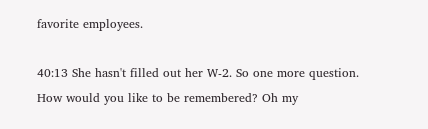favorite employees.

40:13 She hasn't filled out her W-2. So one more question. How would you like to be remembered? Oh my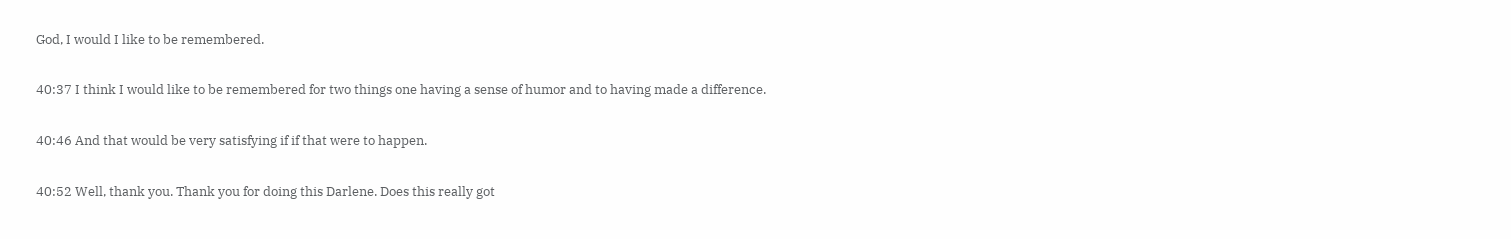God, I would I like to be remembered.

40:37 I think I would like to be remembered for two things one having a sense of humor and to having made a difference.

40:46 And that would be very satisfying if if that were to happen.

40:52 Well, thank you. Thank you for doing this Darlene. Does this really got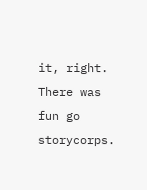it, right. There was fun go storycorps.